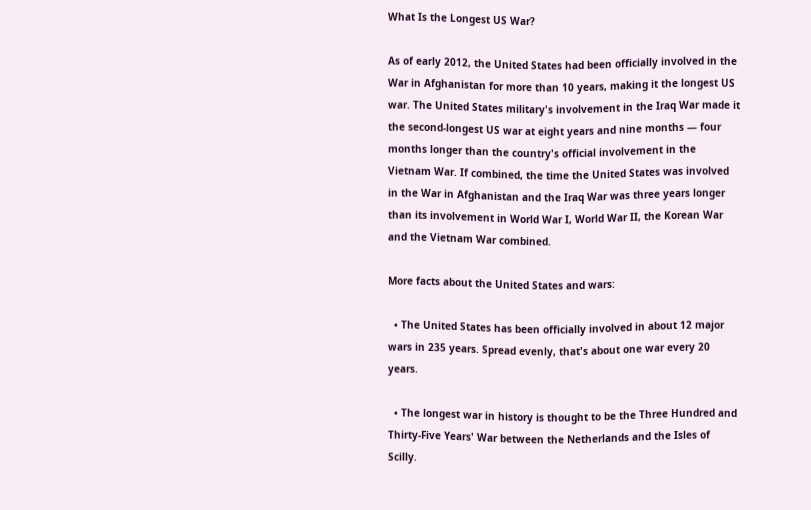What Is the Longest US War?

As of early 2012, the United States had been officially involved in the War in Afghanistan for more than 10 years, making it the longest US war. The United States military's involvement in the Iraq War made it the second-longest US war at eight years and nine months — four months longer than the country's official involvement in the Vietnam War. If combined, the time the United States was involved in the War in Afghanistan and the Iraq War was three years longer than its involvement in World War I, World War II, the Korean War and the Vietnam War combined.

More facts about the United States and wars:

  • The United States has been officially involved in about 12 major wars in 235 years. Spread evenly, that's about one war every 20 years.

  • The longest war in history is thought to be the Three Hundred and Thirty-Five Years' War between the Netherlands and the Isles of Scilly.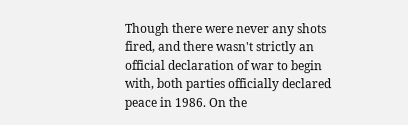Though there were never any shots fired, and there wasn't strictly an official declaration of war to begin with, both parties officially declared peace in 1986. On the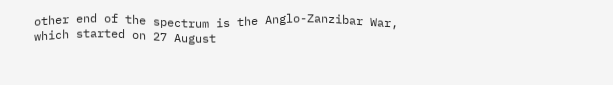other end of the spectrum is the Anglo-Zanzibar War, which started on 27 August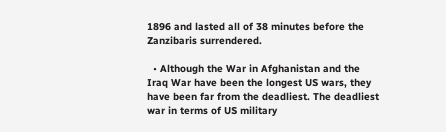1896 and lasted all of 38 minutes before the Zanzibaris surrendered.

  • Although the War in Afghanistan and the Iraq War have been the longest US wars, they have been far from the deadliest. The deadliest war in terms of US military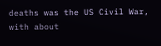deaths was the US Civil War, with about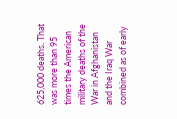625,000 deaths. That was more than 95 times the American military deaths of the War in Afghanistan and the Iraq War combined as of early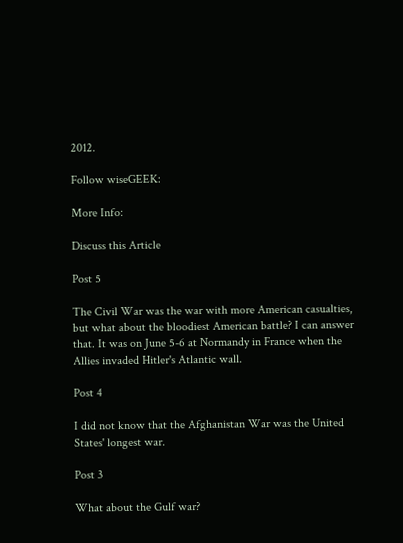2012.

Follow wiseGEEK:

More Info:

Discuss this Article

Post 5

The Civil War was the war with more American casualties, but what about the bloodiest American battle? I can answer that. It was on June 5-6 at Normandy in France when the Allies invaded Hitler's Atlantic wall.

Post 4

I did not know that the Afghanistan War was the United States' longest war.

Post 3

What about the Gulf war?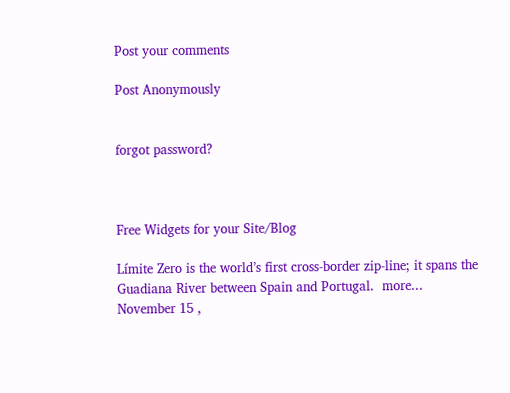Post your comments

Post Anonymously


forgot password?



Free Widgets for your Site/Blog

Límite Zero is the world’s first cross-border zip-line; it spans the Guadiana River between Spain and Portugal.  more...
November 15 ,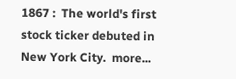1867 :  The world's first stock ticker debuted in New York City.  more...